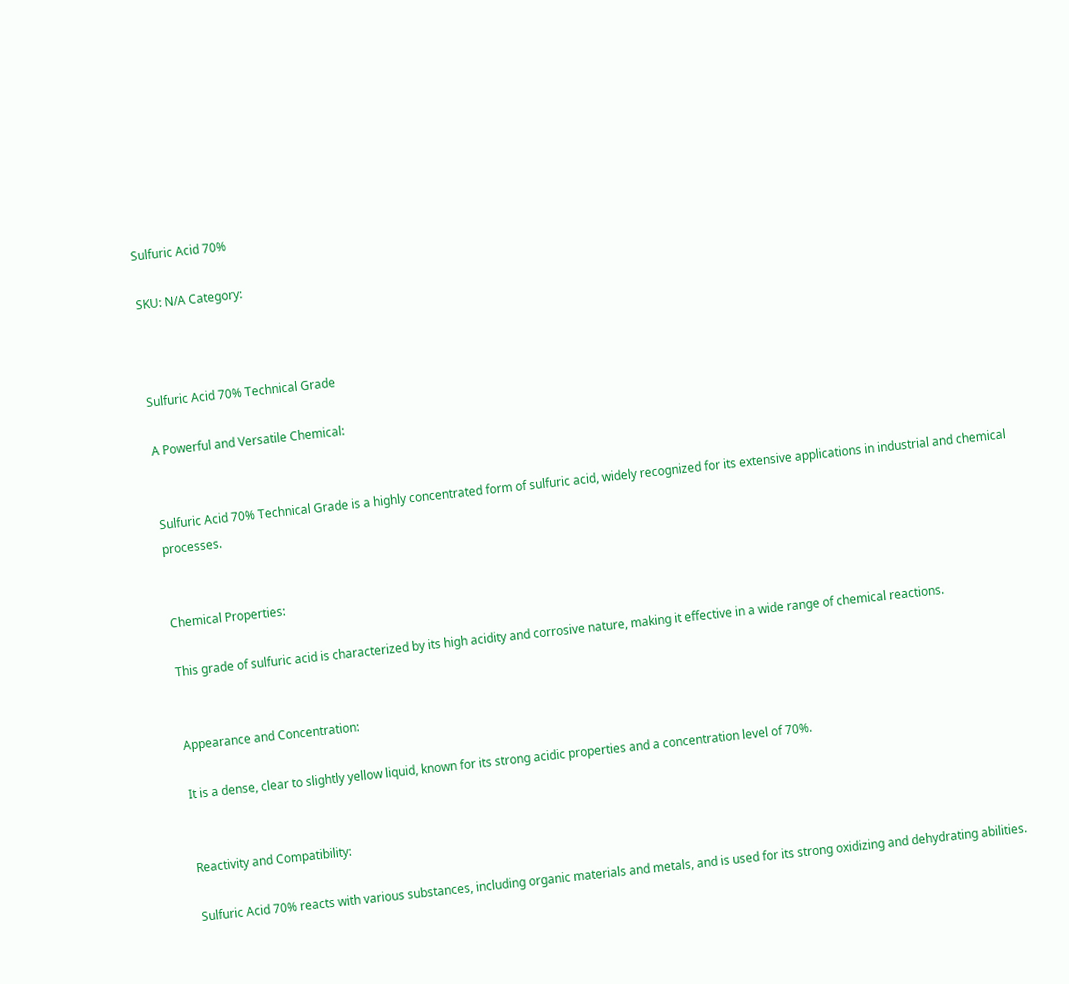Sulfuric Acid 70%

SKU: N/A Category:



Sulfuric Acid 70% Technical Grade

A Powerful and Versatile Chemical:


Sulfuric Acid 70% Technical Grade is a highly concentrated form of sulfuric acid, widely recognized for its extensive applications in industrial and chemical processes.


Chemical Properties:

This grade of sulfuric acid is characterized by its high acidity and corrosive nature, making it effective in a wide range of chemical reactions.


Appearance and Concentration:

It is a dense, clear to slightly yellow liquid, known for its strong acidic properties and a concentration level of 70%.


Reactivity and Compatibility:

Sulfuric Acid 70% reacts with various substances, including organic materials and metals, and is used for its strong oxidizing and dehydrating abilities.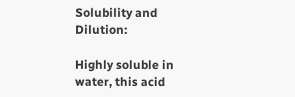Solubility and Dilution:

Highly soluble in water, this acid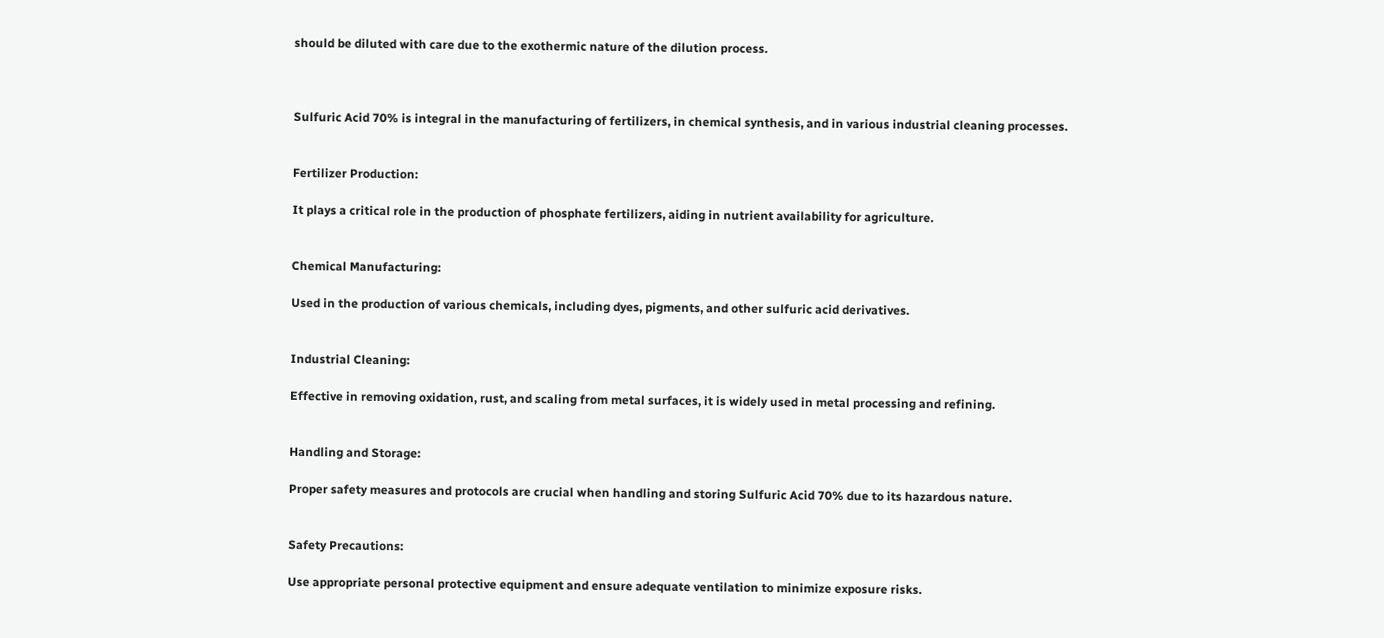should be diluted with care due to the exothermic nature of the dilution process.



Sulfuric Acid 70% is integral in the manufacturing of fertilizers, in chemical synthesis, and in various industrial cleaning processes.


Fertilizer Production:

It plays a critical role in the production of phosphate fertilizers, aiding in nutrient availability for agriculture.


Chemical Manufacturing:

Used in the production of various chemicals, including dyes, pigments, and other sulfuric acid derivatives.


Industrial Cleaning:

Effective in removing oxidation, rust, and scaling from metal surfaces, it is widely used in metal processing and refining.


Handling and Storage:

Proper safety measures and protocols are crucial when handling and storing Sulfuric Acid 70% due to its hazardous nature.


Safety Precautions:

Use appropriate personal protective equipment and ensure adequate ventilation to minimize exposure risks.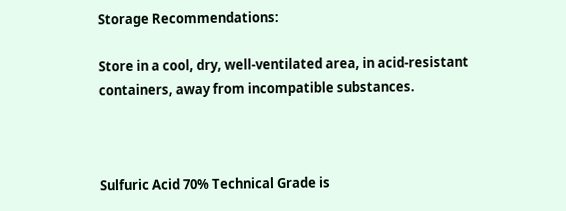Storage Recommendations:

Store in a cool, dry, well-ventilated area, in acid-resistant containers, away from incompatible substances.



Sulfuric Acid 70% Technical Grade is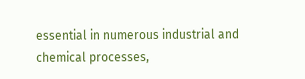essential in numerous industrial and chemical processes,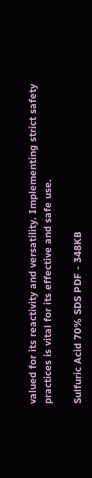valued for its reactivity and versatility. Implementing strict safety practices is vital for its effective and safe use.

Sulfuric Acid 70% SDS PDF - 348KB